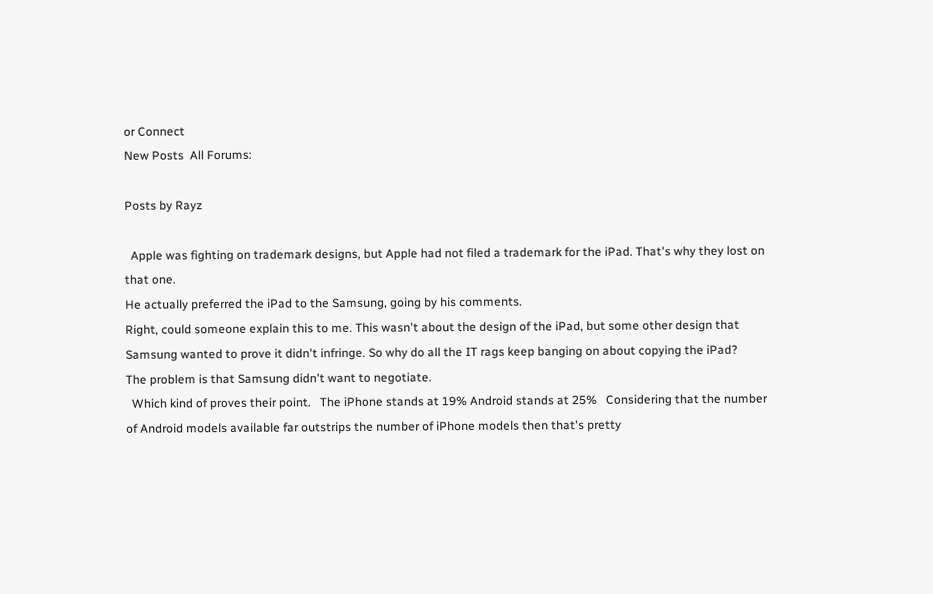or Connect
New Posts  All Forums:

Posts by Rayz

  Apple was fighting on trademark designs, but Apple had not filed a trademark for the iPad. That's why they lost on that one.
He actually preferred the iPad to the Samsung, going by his comments.
Right, could someone explain this to me. This wasn't about the design of the iPad, but some other design that Samsung wanted to prove it didn't infringe. So why do all the IT rags keep banging on about copying the iPad?
The problem is that Samsung didn't want to negotiate.
  Which kind of proves their point.   The iPhone stands at 19% Android stands at 25%   Considering that the number of Android models available far outstrips the number of iPhone models then that's pretty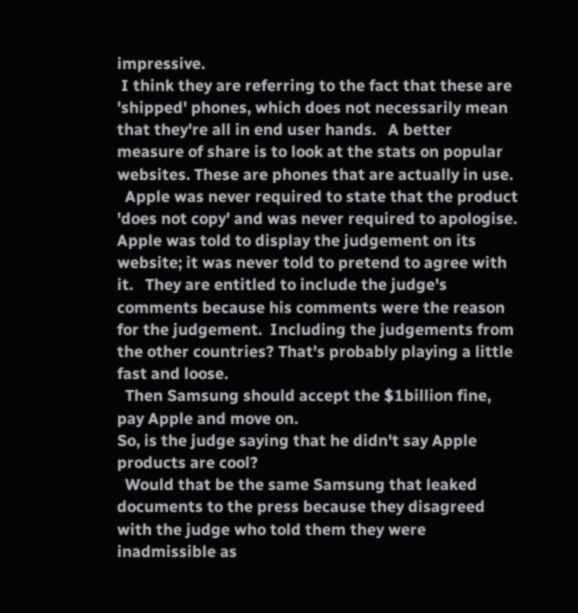impressive.
 I think they are referring to the fact that these are 'shipped' phones, which does not necessarily mean that they're all in end user hands.   A better measure of share is to look at the stats on popular websites. These are phones that are actually in use.
  Apple was never required to state that the product 'does not copy' and was never required to apologise. Apple was told to display the judgement on its website; it was never told to pretend to agree with it.   They are entitled to include the judge's comments because his comments were the reason for the judgement.  Including the judgements from the other countries? That's probably playing a little fast and loose.
  Then Samsung should accept the $1billion fine, pay Apple and move on.
So, is the judge saying that he didn't say Apple products are cool?
  Would that be the same Samsung that leaked documents to the press because they disagreed with the judge who told them they were inadmissible as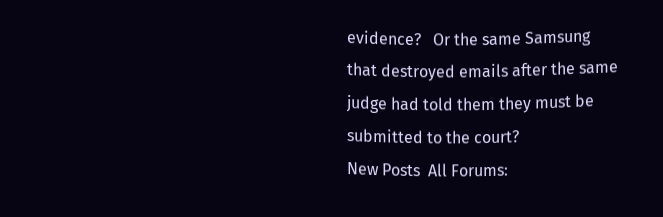evidence?   Or the same Samsung that destroyed emails after the same judge had told them they must be submitted to the court?
New Posts  All Forums: